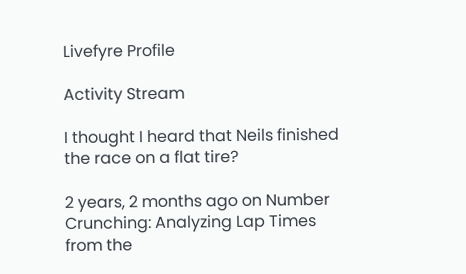Livefyre Profile

Activity Stream

I thought I heard that Neils finished the race on a flat tire?

2 years, 2 months ago on Number Crunching: Analyzing Lap Times from the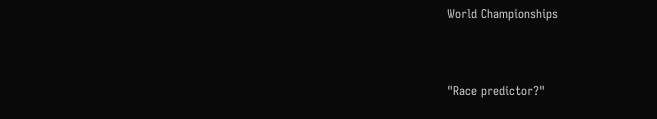World Championships


"Race predictor?"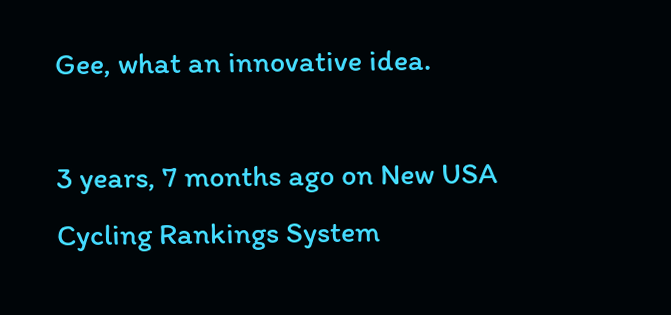Gee, what an innovative idea.

3 years, 7 months ago on New USA Cycling Rankings System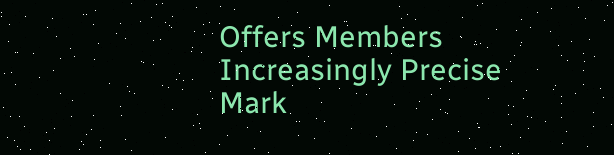Offers Members Increasingly Precise Mark